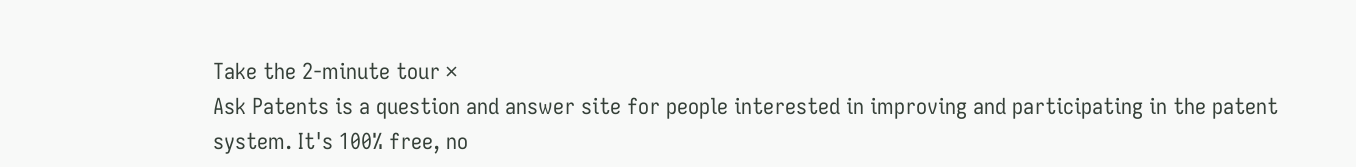Take the 2-minute tour ×
Ask Patents is a question and answer site for people interested in improving and participating in the patent system. It's 100% free, no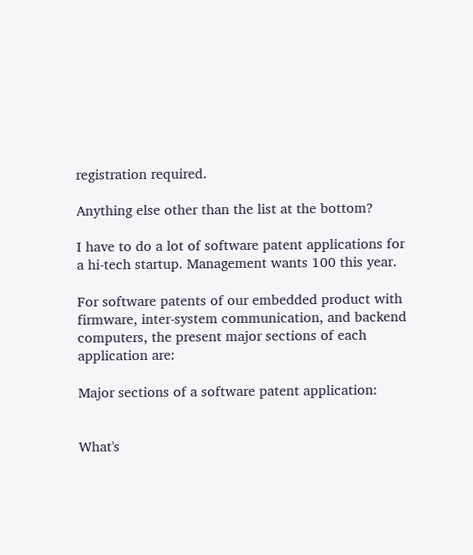registration required.

Anything else other than the list at the bottom?

I have to do a lot of software patent applications for a hi-tech startup. Management wants 100 this year.

For software patents of our embedded product with firmware, inter-system communication, and backend computers, the present major sections of each application are:

Major sections of a software patent application:


What's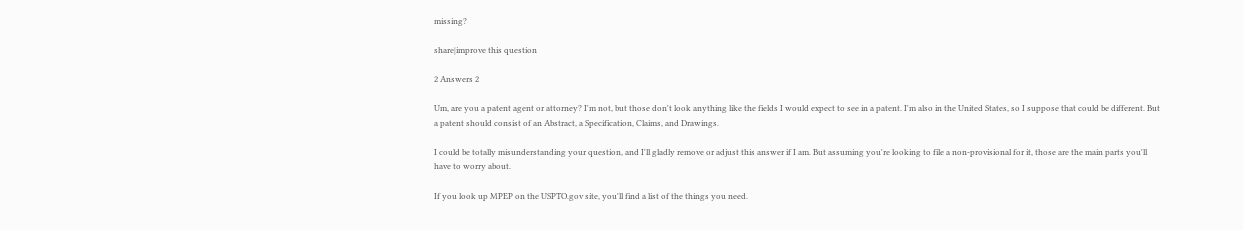missing?

share|improve this question

2 Answers 2

Um, are you a patent agent or attorney? I'm not, but those don't look anything like the fields I would expect to see in a patent. I'm also in the United States, so I suppose that could be different. But a patent should consist of an Abstract, a Specification, Claims, and Drawings.

I could be totally misunderstanding your question, and I'll gladly remove or adjust this answer if I am. But assuming you're looking to file a non-provisional for it, those are the main parts you'll have to worry about.

If you look up MPEP on the USPTO.gov site, you'll find a list of the things you need.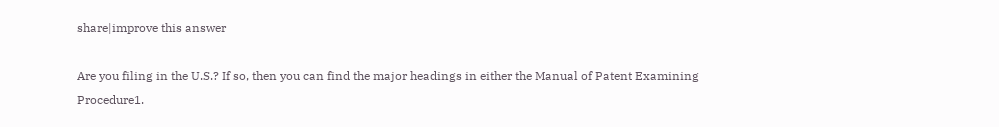share|improve this answer

Are you filing in the U.S.? If so, then you can find the major headings in either the Manual of Patent Examining Procedure1.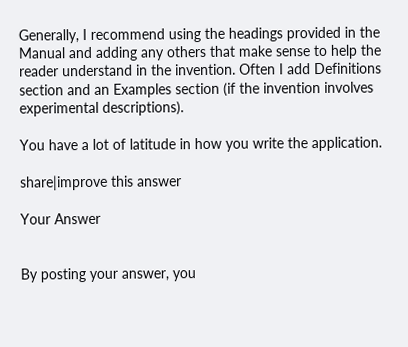Generally, I recommend using the headings provided in the Manual and adding any others that make sense to help the reader understand in the invention. Often I add Definitions section and an Examples section (if the invention involves experimental descriptions).

You have a lot of latitude in how you write the application.

share|improve this answer

Your Answer


By posting your answer, you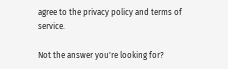agree to the privacy policy and terms of service.

Not the answer you're looking for?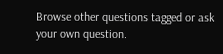Browse other questions tagged or ask your own question.